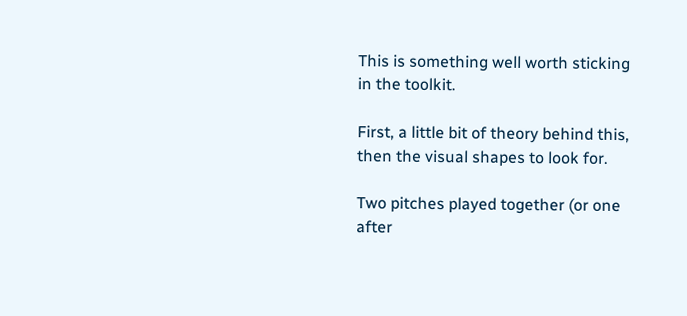This is something well worth sticking in the toolkit.

First, a little bit of theory behind this, then the visual shapes to look for.

Two pitches played together (or one after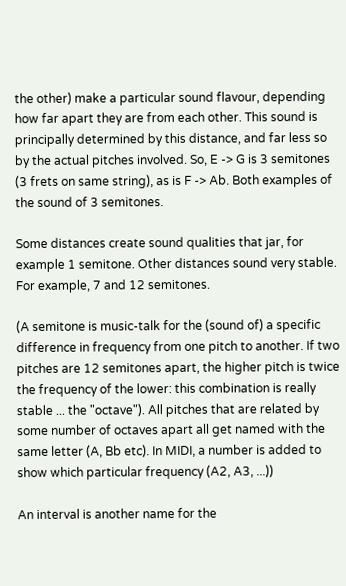the other) make a particular sound flavour, depending how far apart they are from each other. This sound is principally determined by this distance, and far less so by the actual pitches involved. So, E -> G is 3 semitones (3 frets on same string), as is F -> Ab. Both examples of the sound of 3 semitones.

Some distances create sound qualities that jar, for example 1 semitone. Other distances sound very stable. For example, 7 and 12 semitones.

(A semitone is music-talk for the (sound of) a specific difference in frequency from one pitch to another. If two pitches are 12 semitones apart, the higher pitch is twice the frequency of the lower: this combination is really stable ... the "octave"). All pitches that are related by some number of octaves apart all get named with the same letter (A, Bb etc). In MIDI, a number is added to show which particular frequency (A2, A3, ...))

An interval is another name for the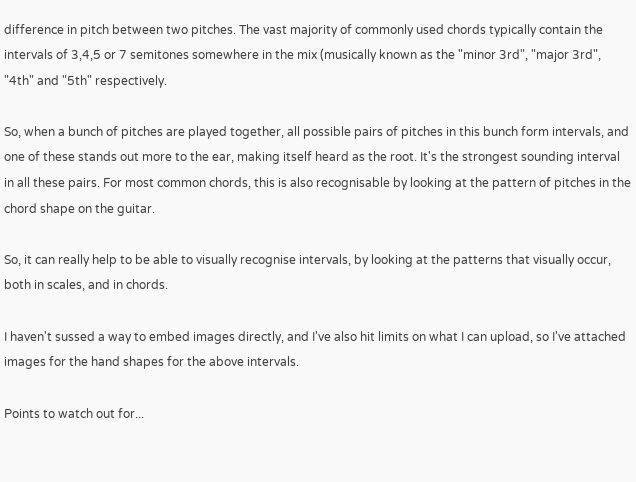difference in pitch between two pitches. The vast majority of commonly used chords typically contain the intervals of 3,4,5 or 7 semitones somewhere in the mix (musically known as the "minor 3rd", "major 3rd", "4th" and "5th" respectively.

So, when a bunch of pitches are played together, all possible pairs of pitches in this bunch form intervals, and one of these stands out more to the ear, making itself heard as the root. It's the strongest sounding interval in all these pairs. For most common chords, this is also recognisable by looking at the pattern of pitches in the chord shape on the guitar.

So, it can really help to be able to visually recognise intervals, by looking at the patterns that visually occur, both in scales, and in chords.

I haven't sussed a way to embed images directly, and I've also hit limits on what I can upload, so I've attached images for the hand shapes for the above intervals.

Points to watch out for...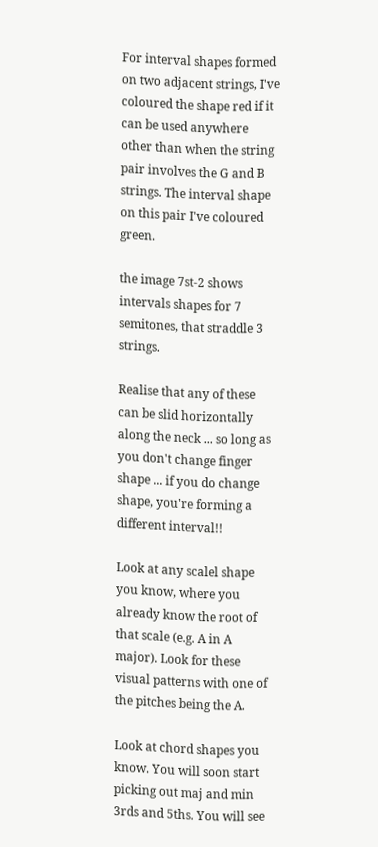For interval shapes formed on two adjacent strings, I've coloured the shape red if it can be used anywhere other than when the string pair involves the G and B strings. The interval shape on this pair I've coloured green.

the image 7st-2 shows intervals shapes for 7 semitones, that straddle 3 strings.

Realise that any of these can be slid horizontally along the neck ... so long as you don't change finger shape ... if you do change shape, you're forming a different interval!!

Look at any scalel shape you know, where you already know the root of that scale (e.g. A in A major). Look for these visual patterns with one of the pitches being the A.

Look at chord shapes you know. You will soon start picking out maj and min 3rds and 5ths. You will see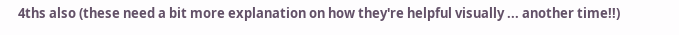4ths also (these need a bit more explanation on how they're helpful visually ... another time!!)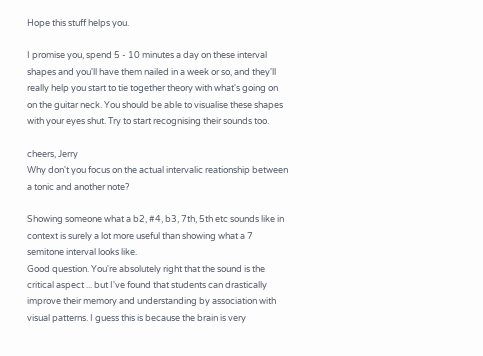Hope this stuff helps you.

I promise you, spend 5 - 10 minutes a day on these interval shapes and you'll have them nailed in a week or so, and they'll really help you start to tie together theory with what's going on on the guitar neck. You should be able to visualise these shapes with your eyes shut. Try to start recognising their sounds too.

cheers, Jerry
Why don't you focus on the actual intervalic reationship between a tonic and another note?

Showing someone what a b2, #4, b3, 7th, 5th etc sounds like in context is surely a lot more useful than showing what a 7 semitone interval looks like.
Good question. You're absolutely right that the sound is the critical aspect ... but I've found that students can drastically improve their memory and understanding by association with visual patterns. I guess this is because the brain is very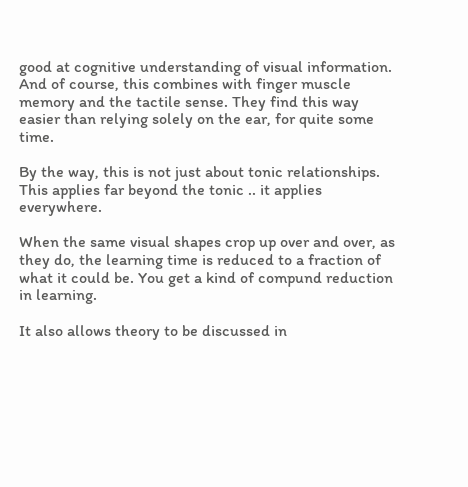good at cognitive understanding of visual information. And of course, this combines with finger muscle memory and the tactile sense. They find this way easier than relying solely on the ear, for quite some time.

By the way, this is not just about tonic relationships. This applies far beyond the tonic .. it applies everywhere.

When the same visual shapes crop up over and over, as they do, the learning time is reduced to a fraction of what it could be. You get a kind of compund reduction in learning.

It also allows theory to be discussed in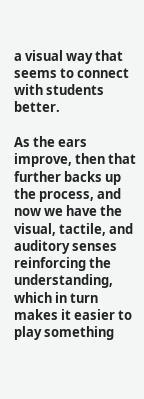a visual way that seems to connect with students better.

As the ears improve, then that further backs up the process, and now we have the visual, tactile, and auditory senses reinforcing the understanding, which in turn makes it easier to play something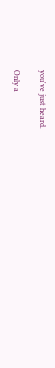you've just heard.

Only a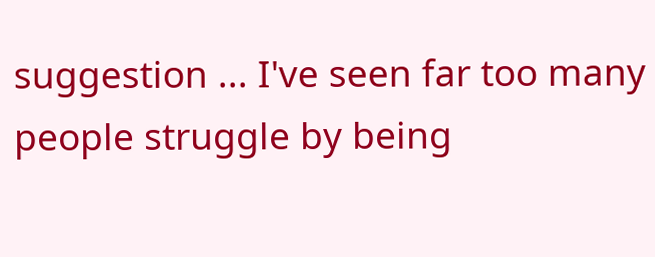suggestion ... I've seen far too many people struggle by being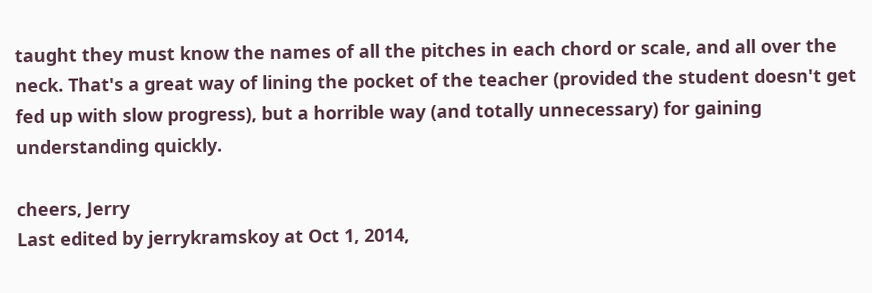taught they must know the names of all the pitches in each chord or scale, and all over the neck. That's a great way of lining the pocket of the teacher (provided the student doesn't get fed up with slow progress), but a horrible way (and totally unnecessary) for gaining understanding quickly.

cheers, Jerry
Last edited by jerrykramskoy at Oct 1, 2014,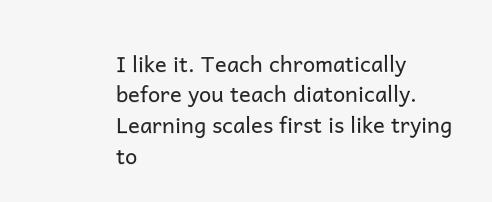I like it. Teach chromatically before you teach diatonically. Learning scales first is like trying to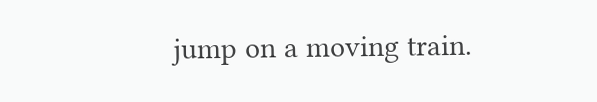jump on a moving train.